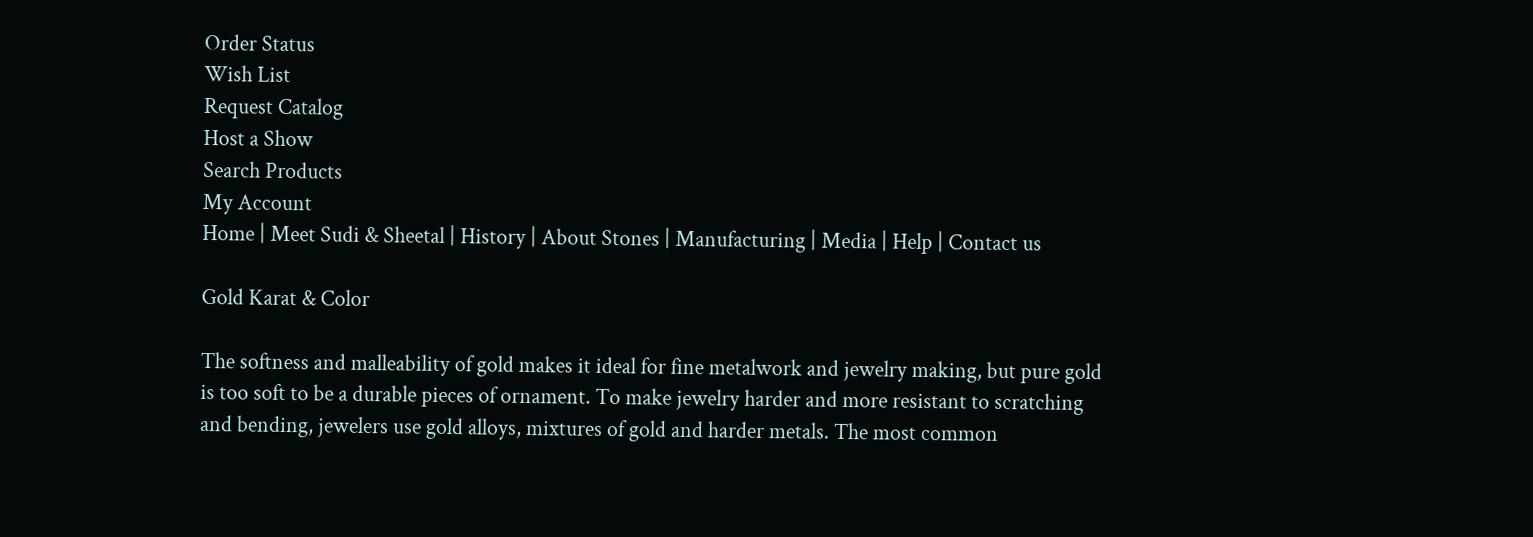Order Status
Wish List
Request Catalog
Host a Show
Search Products
My Account
Home | Meet Sudi & Sheetal | History | About Stones | Manufacturing | Media | Help | Contact us

Gold Karat & Color

The softness and malleability of gold makes it ideal for fine metalwork and jewelry making, but pure gold is too soft to be a durable pieces of ornament. To make jewelry harder and more resistant to scratching and bending, jewelers use gold alloys, mixtures of gold and harder metals. The most common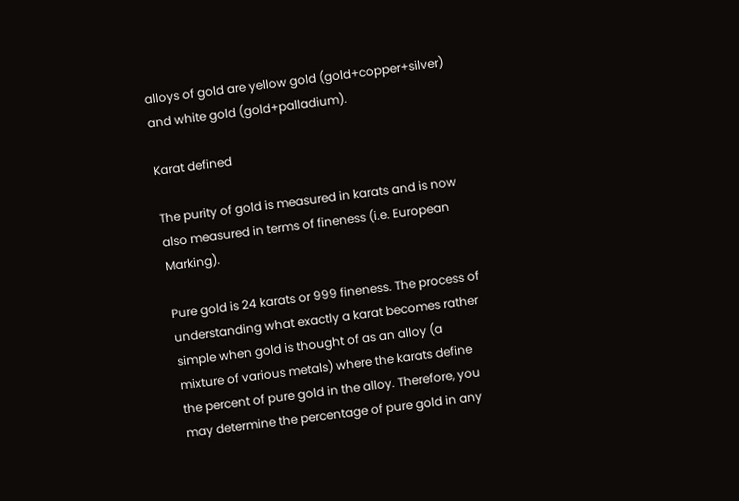alloys of gold are yellow gold (gold+copper+silver) and white gold (gold+palladium).

Karat defined

The purity of gold is measured in karats and is now also measured in terms of fineness (i.e. European Marking).

Pure gold is 24 karats or 999 fineness. The process of understanding what exactly a karat becomes rather simple when gold is thought of as an alloy (a mixture of various metals) where the karats define the percent of pure gold in the alloy. Therefore, you may determine the percentage of pure gold in any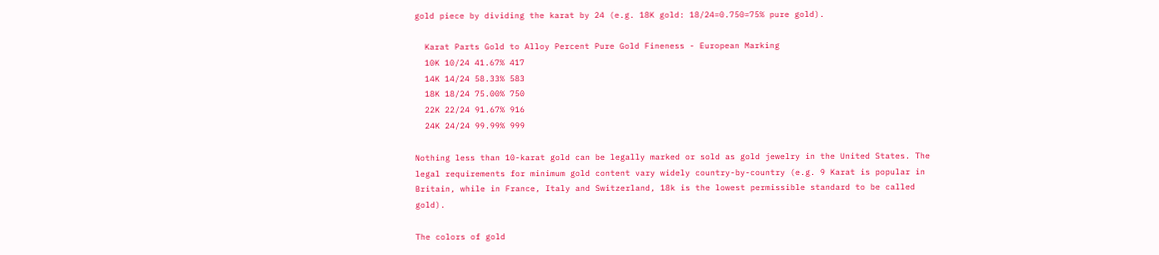gold piece by dividing the karat by 24 (e.g. 18K gold: 18/24=0.750=75% pure gold).

  Karat Parts Gold to Alloy Percent Pure Gold Fineness - European Marking
  10K 10/24 41.67% 417
  14K 14/24 58.33% 583
  18K 18/24 75.00% 750
  22K 22/24 91.67% 916
  24K 24/24 99.99% 999

Nothing less than 10-karat gold can be legally marked or sold as gold jewelry in the United States. The legal requirements for minimum gold content vary widely country-by-country (e.g. 9 Karat is popular in Britain, while in France, Italy and Switzerland, 18k is the lowest permissible standard to be called gold).

The colors of gold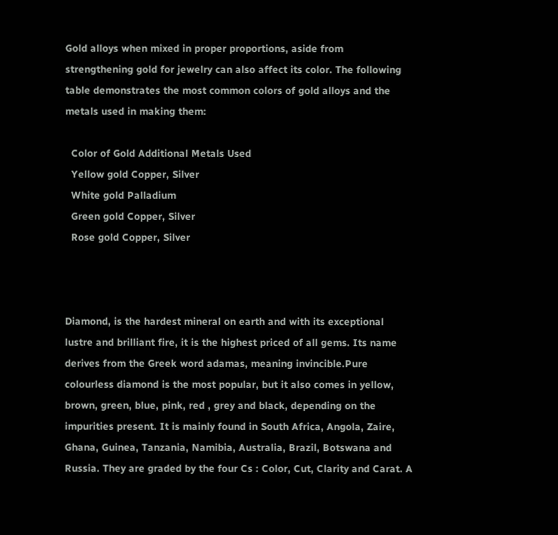Gold alloys when mixed in proper proportions, aside from strengthening gold for jewelry can also affect its color. The following table demonstrates the most common colors of gold alloys and the metals used in making them:

  Color of Gold Additional Metals Used
  Yellow gold Copper, Silver
  White gold Palladium
  Green gold Copper, Silver
  Rose gold Copper, Silver



Diamond, is the hardest mineral on earth and with its exceptional lustre and brilliant fire, it is the highest priced of all gems. Its name derives from the Greek word adamas, meaning invincible.Pure colourless diamond is the most popular, but it also comes in yellow, brown, green, blue, pink, red , grey and black, depending on the impurities present. It is mainly found in South Africa, Angola, Zaire, Ghana, Guinea, Tanzania, Namibia, Australia, Brazil, Botswana and Russia. They are graded by the four Cs : Color, Cut, Clarity and Carat. A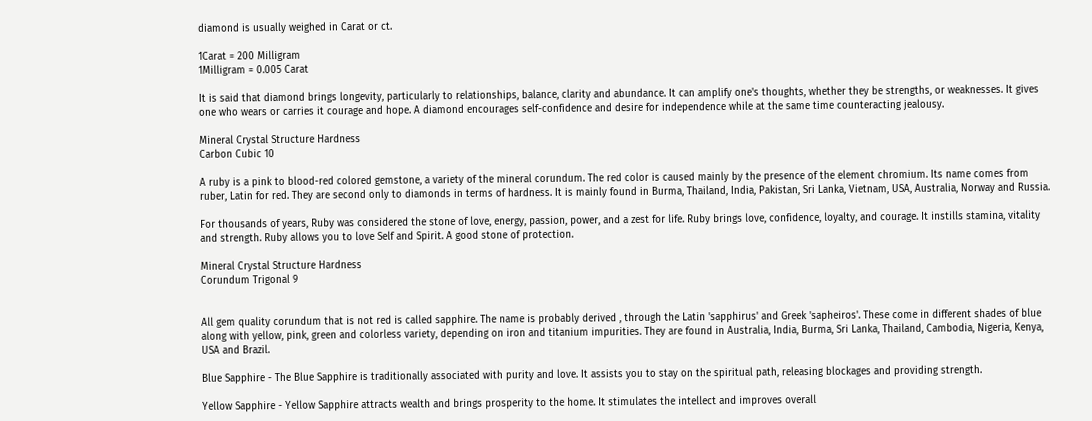diamond is usually weighed in Carat or ct.

1Carat = 200 Milligram
1Milligram = 0.005 Carat

It is said that diamond brings longevity, particularly to relationships, balance, clarity and abundance. It can amplify one's thoughts, whether they be strengths, or weaknesses. It gives one who wears or carries it courage and hope. A diamond encourages self-confidence and desire for independence while at the same time counteracting jealousy.

Mineral Crystal Structure Hardness
Carbon Cubic 10

A ruby is a pink to blood-red colored gemstone, a variety of the mineral corundum. The red color is caused mainly by the presence of the element chromium. Its name comes from ruber, Latin for red. They are second only to diamonds in terms of hardness. It is mainly found in Burma, Thailand, India, Pakistan, Sri Lanka, Vietnam, USA, Australia, Norway and Russia.

For thousands of years, Ruby was considered the stone of love, energy, passion, power, and a zest for life. Ruby brings love, confidence, loyalty, and courage. It instills stamina, vitality and strength. Ruby allows you to love Self and Spirit. A good stone of protection.

Mineral Crystal Structure Hardness
Corundum Trigonal 9


All gem quality corundum that is not red is called sapphire. The name is probably derived , through the Latin 'sapphirus' and Greek 'sapheiros'. These come in different shades of blue along with yellow, pink, green and colorless variety, depending on iron and titanium impurities. They are found in Australia, India, Burma, Sri Lanka, Thailand, Cambodia, Nigeria, Kenya, USA and Brazil.

Blue Sapphire - The Blue Sapphire is traditionally associated with purity and love. It assists you to stay on the spiritual path, releasing blockages and providing strength.

Yellow Sapphire - Yellow Sapphire attracts wealth and brings prosperity to the home. It stimulates the intellect and improves overall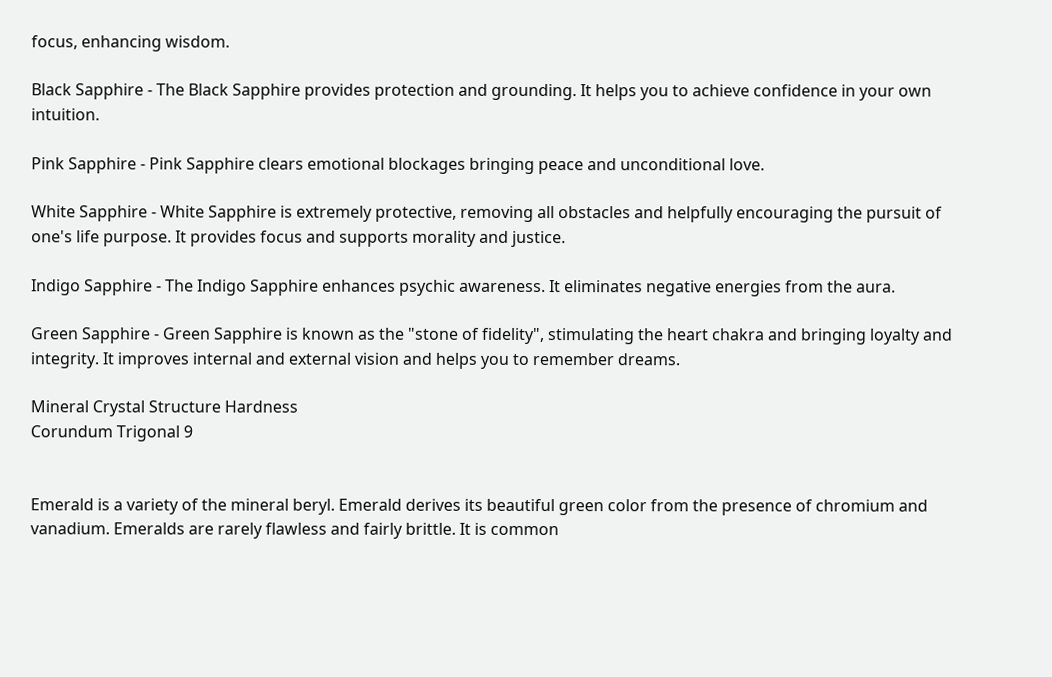focus, enhancing wisdom.

Black Sapphire - The Black Sapphire provides protection and grounding. It helps you to achieve confidence in your own intuition.

Pink Sapphire - Pink Sapphire clears emotional blockages bringing peace and unconditional love.

White Sapphire - White Sapphire is extremely protective, removing all obstacles and helpfully encouraging the pursuit of one's life purpose. It provides focus and supports morality and justice.

Indigo Sapphire - The Indigo Sapphire enhances psychic awareness. It eliminates negative energies from the aura.

Green Sapphire - Green Sapphire is known as the "stone of fidelity", stimulating the heart chakra and bringing loyalty and integrity. It improves internal and external vision and helps you to remember dreams.

Mineral Crystal Structure Hardness
Corundum Trigonal 9


Emerald is a variety of the mineral beryl. Emerald derives its beautiful green color from the presence of chromium and vanadium. Emeralds are rarely flawless and fairly brittle. It is common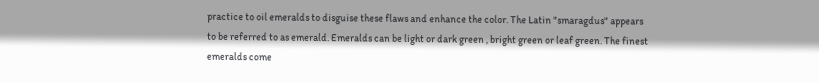practice to oil emeralds to disguise these flaws and enhance the color. The Latin "smaragdus" appears to be referred to as emerald. Emeralds can be light or dark green , bright green or leaf green. The finest emeralds come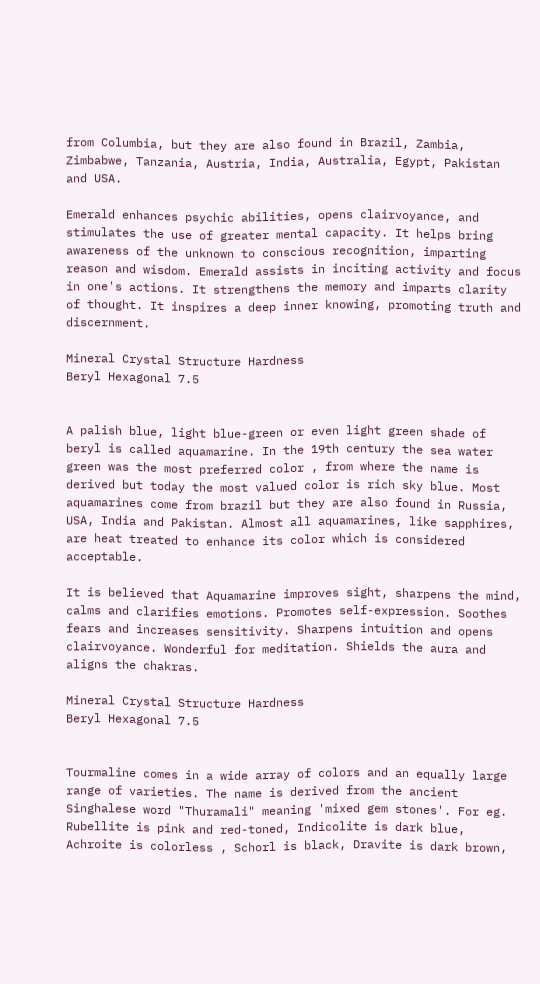from Columbia, but they are also found in Brazil, Zambia, Zimbabwe, Tanzania, Austria, India, Australia, Egypt, Pakistan and USA.

Emerald enhances psychic abilities, opens clairvoyance, and stimulates the use of greater mental capacity. It helps bring awareness of the unknown to conscious recognition, imparting reason and wisdom. Emerald assists in inciting activity and focus in one's actions. It strengthens the memory and imparts clarity of thought. It inspires a deep inner knowing, promoting truth and discernment.

Mineral Crystal Structure Hardness
Beryl Hexagonal 7.5


A palish blue, light blue-green or even light green shade of beryl is called aquamarine. In the 19th century the sea water green was the most preferred color , from where the name is derived but today the most valued color is rich sky blue. Most aquamarines come from brazil but they are also found in Russia, USA, India and Pakistan. Almost all aquamarines, like sapphires, are heat treated to enhance its color which is considered acceptable.

It is believed that Aquamarine improves sight, sharpens the mind, calms and clarifies emotions. Promotes self-expression. Soothes fears and increases sensitivity. Sharpens intuition and opens clairvoyance. Wonderful for meditation. Shields the aura and aligns the chakras.

Mineral Crystal Structure Hardness
Beryl Hexagonal 7.5


Tourmaline comes in a wide array of colors and an equally large range of varieties. The name is derived from the ancient Singhalese word "Thuramali" meaning 'mixed gem stones'. For eg. Rubellite is pink and red-toned, Indicolite is dark blue, Achroite is colorless , Schorl is black, Dravite is dark brown,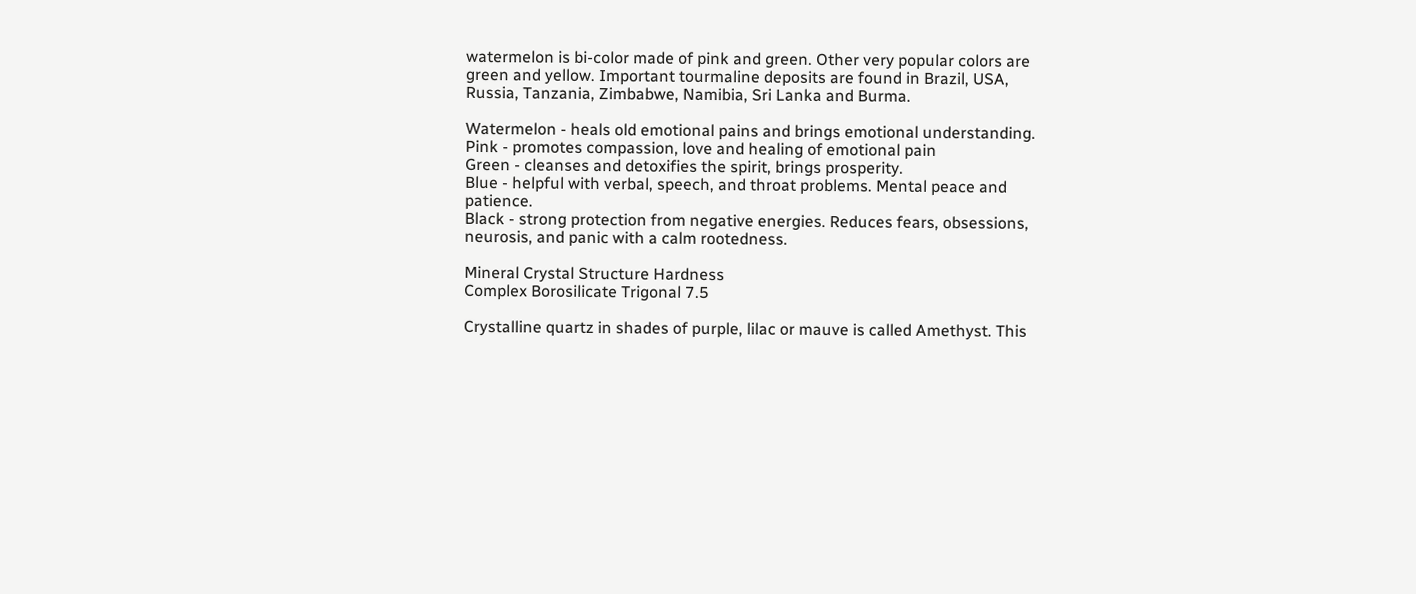watermelon is bi-color made of pink and green. Other very popular colors are green and yellow. Important tourmaline deposits are found in Brazil, USA, Russia, Tanzania, Zimbabwe, Namibia, Sri Lanka and Burma.

Watermelon - heals old emotional pains and brings emotional understanding.
Pink - promotes compassion, love and healing of emotional pain
Green - cleanses and detoxifies the spirit, brings prosperity.
Blue - helpful with verbal, speech, and throat problems. Mental peace and patience.
Black - strong protection from negative energies. Reduces fears, obsessions, neurosis, and panic with a calm rootedness.

Mineral Crystal Structure Hardness
Complex Borosilicate Trigonal 7.5

Crystalline quartz in shades of purple, lilac or mauve is called Amethyst. This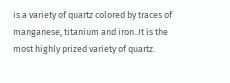is a variety of quartz colored by traces of manganese, titanium and iron..It is the most highly prized variety of quartz.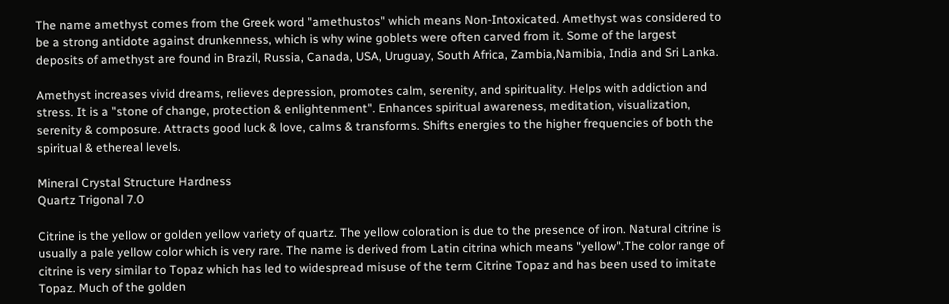The name amethyst comes from the Greek word "amethustos" which means Non-Intoxicated. Amethyst was considered to be a strong antidote against drunkenness, which is why wine goblets were often carved from it. Some of the largest deposits of amethyst are found in Brazil, Russia, Canada, USA, Uruguay, South Africa, Zambia,Namibia, India and Sri Lanka.

Amethyst increases vivid dreams, relieves depression, promotes calm, serenity, and spirituality. Helps with addiction and stress. It is a "stone of change, protection & enlightenment". Enhances spiritual awareness, meditation, visualization, serenity & composure. Attracts good luck & love, calms & transforms. Shifts energies to the higher frequencies of both the spiritual & ethereal levels.

Mineral Crystal Structure Hardness
Quartz Trigonal 7.0

Citrine is the yellow or golden yellow variety of quartz. The yellow coloration is due to the presence of iron. Natural citrine is usually a pale yellow color which is very rare. The name is derived from Latin citrina which means "yellow".The color range of citrine is very similar to Topaz which has led to widespread misuse of the term Citrine Topaz and has been used to imitate Topaz. Much of the golden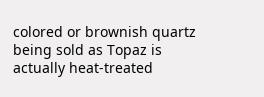colored or brownish quartz being sold as Topaz is actually heat-treated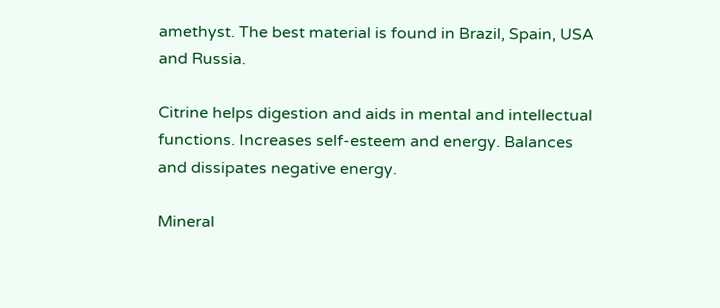amethyst. The best material is found in Brazil, Spain, USA and Russia.

Citrine helps digestion and aids in mental and intellectual functions. Increases self-esteem and energy. Balances and dissipates negative energy.

Mineral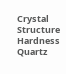Crystal Structure Hardness
Quartz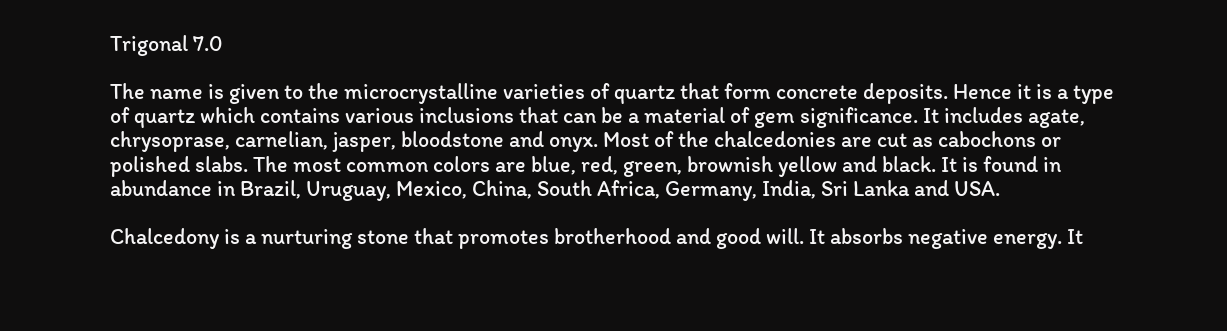Trigonal 7.0

The name is given to the microcrystalline varieties of quartz that form concrete deposits. Hence it is a type of quartz which contains various inclusions that can be a material of gem significance. It includes agate, chrysoprase, carnelian, jasper, bloodstone and onyx. Most of the chalcedonies are cut as cabochons or polished slabs. The most common colors are blue, red, green, brownish yellow and black. It is found in abundance in Brazil, Uruguay, Mexico, China, South Africa, Germany, India, Sri Lanka and USA.

Chalcedony is a nurturing stone that promotes brotherhood and good will. It absorbs negative energy. It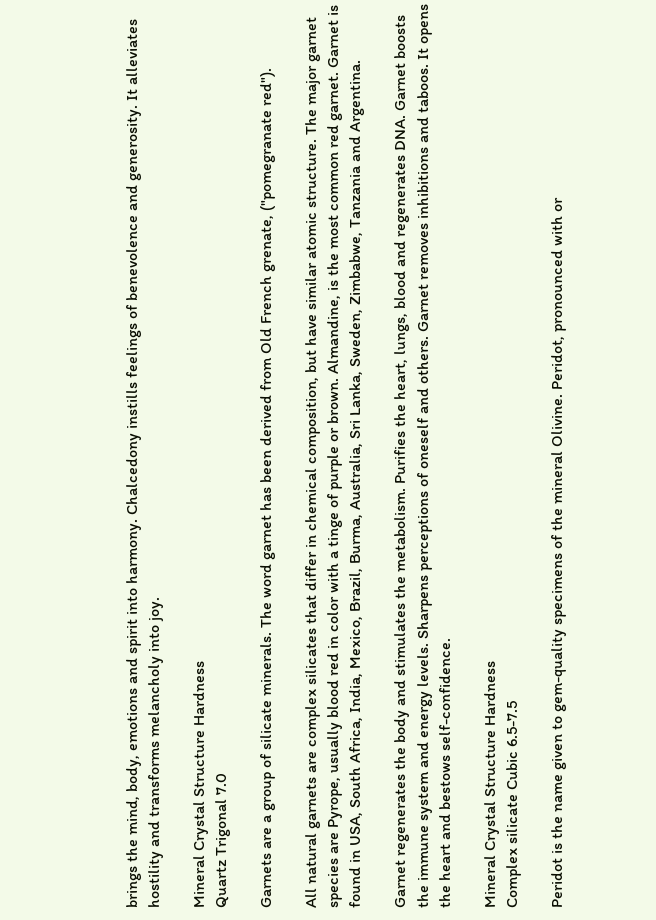brings the mind, body, emotions and spirit into harmony. Chalcedony instills feelings of benevolence and generosity. It alleviates hostility and transforms melancholy into joy.

Mineral Crystal Structure Hardness
Quartz Trigonal 7.0

Garnets are a group of silicate minerals. The word garnet has been derived from Old French grenate, ("pomegranate red").

All natural garnets are complex silicates that differ in chemical composition, but have similar atomic structure. The major garnet species are Pyrope, usually blood red in color with a tinge of purple or brown. Almandine, is the most common red garnet. Garnet is found in USA, South Africa, India, Mexico, Brazil, Burma, Australia, Sri Lanka, Sweden, Zimbabwe, Tanzania and Argentina.

Garnet regenerates the body and stimulates the metabolism. Purifies the heart, lungs, blood and regenerates DNA. Garnet boosts the immune system and energy levels. Sharpens perceptions of oneself and others. Garnet removes inhibitions and taboos. It opens the heart and bestows self-confidence.

Mineral Crystal Structure Hardness
Complex silicate Cubic 6.5-7.5

Peridot is the name given to gem-quality specimens of the mineral Olivine. Peridot, pronounced with or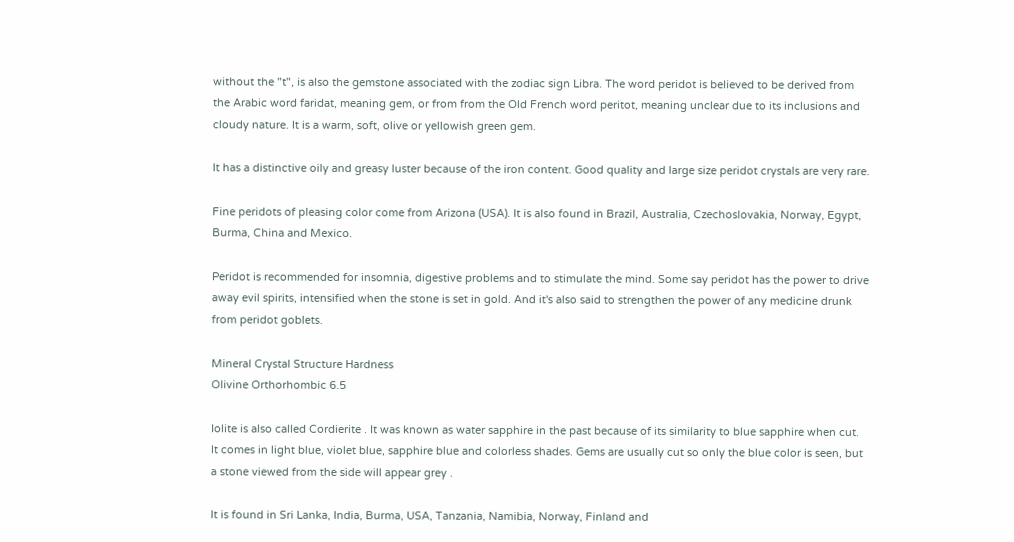without the "t", is also the gemstone associated with the zodiac sign Libra. The word peridot is believed to be derived from the Arabic word faridat, meaning gem, or from from the Old French word peritot, meaning unclear due to its inclusions and cloudy nature. It is a warm, soft, olive or yellowish green gem.

It has a distinctive oily and greasy luster because of the iron content. Good quality and large size peridot crystals are very rare.

Fine peridots of pleasing color come from Arizona (USA). It is also found in Brazil, Australia, Czechoslovakia, Norway, Egypt, Burma, China and Mexico.

Peridot is recommended for insomnia, digestive problems and to stimulate the mind. Some say peridot has the power to drive away evil spirits, intensified when the stone is set in gold. And it's also said to strengthen the power of any medicine drunk from peridot goblets.

Mineral Crystal Structure Hardness
Olivine Orthorhombic 6.5

Iolite is also called Cordierite . It was known as water sapphire in the past because of its similarity to blue sapphire when cut. It comes in light blue, violet blue, sapphire blue and colorless shades. Gems are usually cut so only the blue color is seen, but a stone viewed from the side will appear grey .

It is found in Sri Lanka, India, Burma, USA, Tanzania, Namibia, Norway, Finland and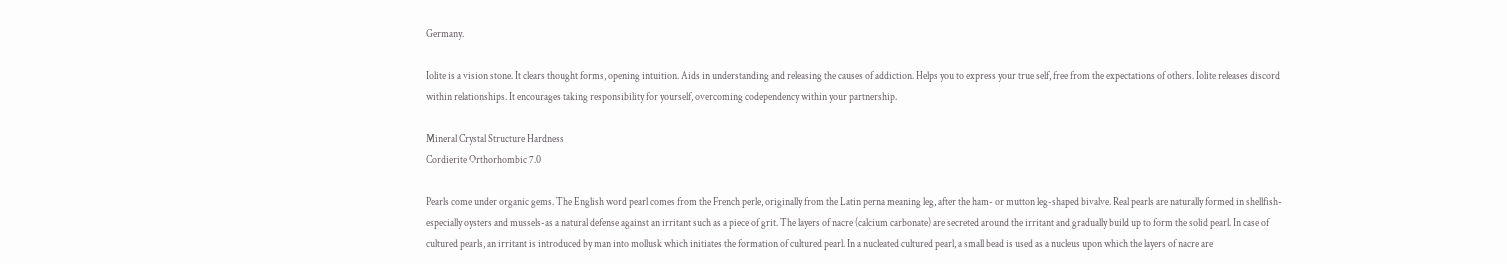Germany.

Iolite is a vision stone. It clears thought forms, opening intuition. Aids in understanding and releasing the causes of addiction. Helps you to express your true self, free from the expectations of others. Iolite releases discord within relationships. It encourages taking responsibility for yourself, overcoming codependency within your partnership.

Mineral Crystal Structure Hardness
Cordierite Orthorhombic 7.0

Pearls come under organic gems. The English word pearl comes from the French perle, originally from the Latin perna meaning leg, after the ham- or mutton leg-shaped bivalve. Real pearls are naturally formed in shellfish-especially oysters and mussels-as a natural defense against an irritant such as a piece of grit. The layers of nacre (calcium carbonate) are secreted around the irritant and gradually build up to form the solid pearl. In case of cultured pearls, an irritant is introduced by man into mollusk which initiates the formation of cultured pearl. In a nucleated cultured pearl, a small bead is used as a nucleus upon which the layers of nacre are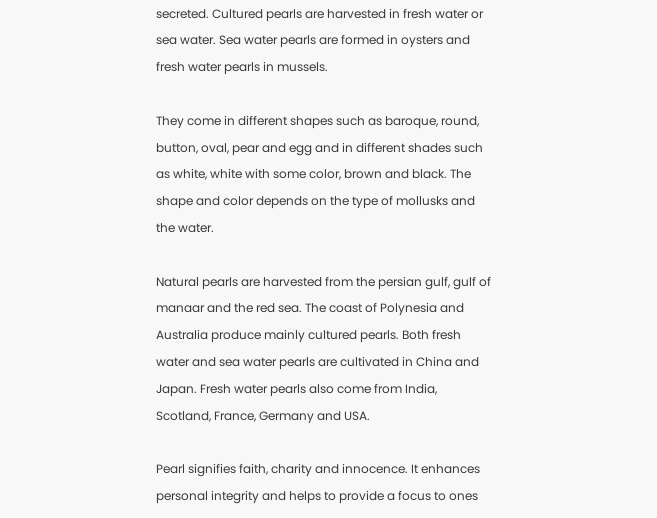secreted. Cultured pearls are harvested in fresh water or sea water. Sea water pearls are formed in oysters and fresh water pearls in mussels.

They come in different shapes such as baroque, round, button, oval, pear and egg and in different shades such as white, white with some color, brown and black. The shape and color depends on the type of mollusks and the water.

Natural pearls are harvested from the persian gulf, gulf of manaar and the red sea. The coast of Polynesia and Australia produce mainly cultured pearls. Both fresh water and sea water pearls are cultivated in China and Japan. Fresh water pearls also come from India, Scotland, France, Germany and USA.

Pearl signifies faith, charity and innocence. It enhances personal integrity and helps to provide a focus to ones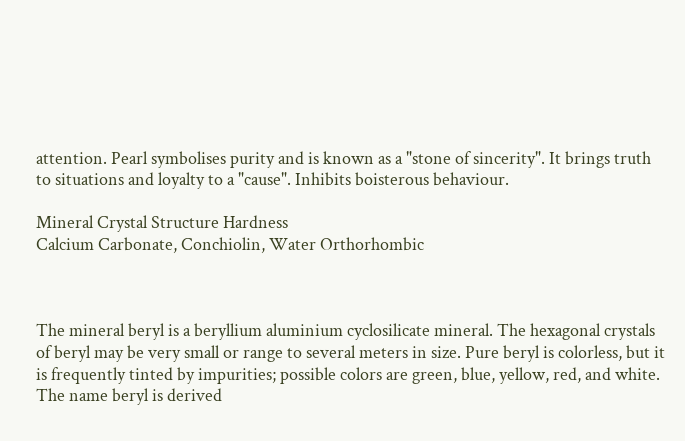attention. Pearl symbolises purity and is known as a "stone of sincerity". It brings truth to situations and loyalty to a "cause". Inhibits boisterous behaviour.

Mineral Crystal Structure Hardness
Calcium Carbonate, Conchiolin, Water Orthorhombic



The mineral beryl is a beryllium aluminium cyclosilicate mineral. The hexagonal crystals of beryl may be very small or range to several meters in size. Pure beryl is colorless, but it is frequently tinted by impurities; possible colors are green, blue, yellow, red, and white. The name beryl is derived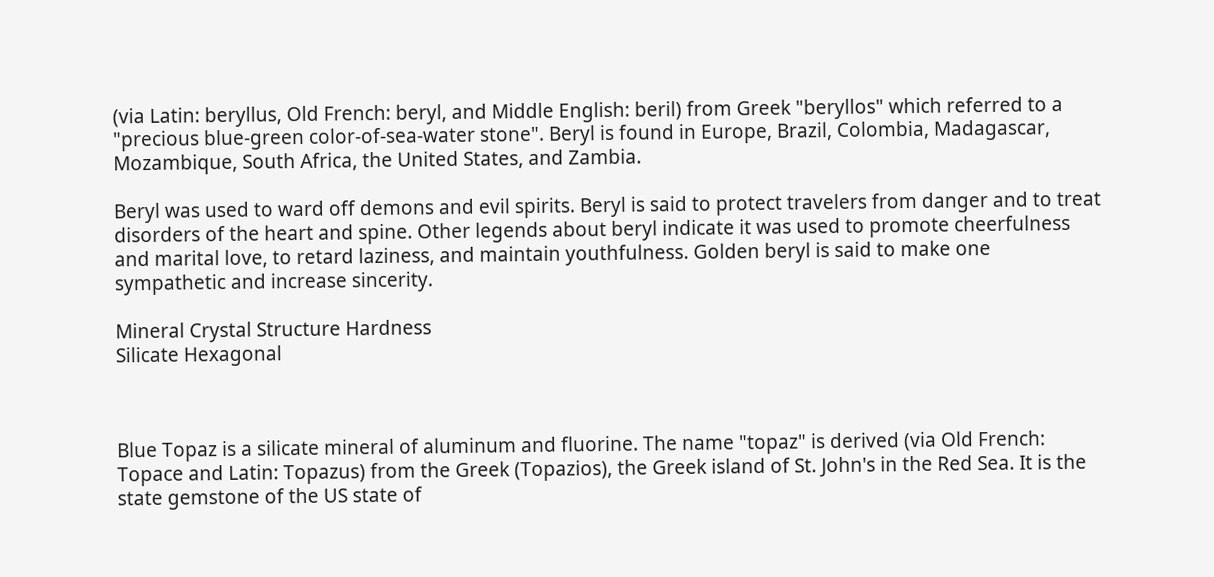(via Latin: beryllus, Old French: beryl, and Middle English: beril) from Greek "beryllos" which referred to a "precious blue-green color-of-sea-water stone". Beryl is found in Europe, Brazil, Colombia, Madagascar, Mozambique, South Africa, the United States, and Zambia.

Beryl was used to ward off demons and evil spirits. Beryl is said to protect travelers from danger and to treat disorders of the heart and spine. Other legends about beryl indicate it was used to promote cheerfulness and marital love, to retard laziness, and maintain youthfulness. Golden beryl is said to make one sympathetic and increase sincerity.

Mineral Crystal Structure Hardness
Silicate Hexagonal



Blue Topaz is a silicate mineral of aluminum and fluorine. The name "topaz" is derived (via Old French: Topace and Latin: Topazus) from the Greek (Topazios), the Greek island of St. John's in the Red Sea. It is the state gemstone of the US state of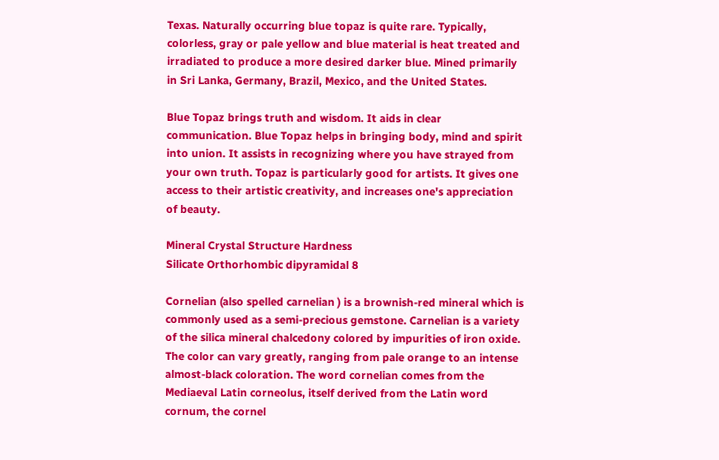Texas. Naturally occurring blue topaz is quite rare. Typically, colorless, gray or pale yellow and blue material is heat treated and irradiated to produce a more desired darker blue. Mined primarily in Sri Lanka, Germany, Brazil, Mexico, and the United States.

Blue Topaz brings truth and wisdom. It aids in clear communication. Blue Topaz helps in bringing body, mind and spirit into union. It assists in recognizing where you have strayed from your own truth. Topaz is particularly good for artists. It gives one access to their artistic creativity, and increases one's appreciation of beauty.

Mineral Crystal Structure Hardness
Silicate Orthorhombic dipyramidal 8

Cornelian (also spelled carnelian ) is a brownish-red mineral which is commonly used as a semi-precious gemstone. Carnelian is a variety of the silica mineral chalcedony colored by impurities of iron oxide. The color can vary greatly, ranging from pale orange to an intense almost-black coloration. The word cornelian comes from the Mediaeval Latin corneolus, itself derived from the Latin word cornum, the cornel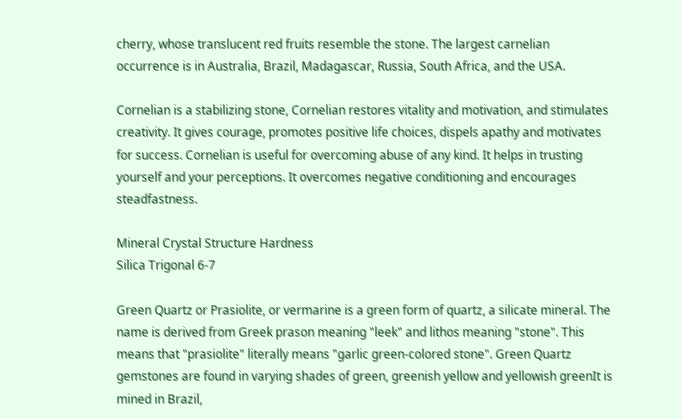cherry, whose translucent red fruits resemble the stone. The largest carnelian occurrence is in Australia, Brazil, Madagascar, Russia, South Africa, and the USA.

Cornelian is a stabilizing stone, Cornelian restores vitality and motivation, and stimulates creativity. It gives courage, promotes positive life choices, dispels apathy and motivates for success. Cornelian is useful for overcoming abuse of any kind. It helps in trusting yourself and your perceptions. It overcomes negative conditioning and encourages steadfastness.

Mineral Crystal Structure Hardness
Silica Trigonal 6-7

Green Quartz or Prasiolite, or vermarine is a green form of quartz, a silicate mineral. The name is derived from Greek prason meaning "leek" and lithos meaning "stone". This means that "prasiolite" literally means "garlic green-colored stone". Green Quartz gemstones are found in varying shades of green, greenish yellow and yellowish greenIt is mined in Brazil,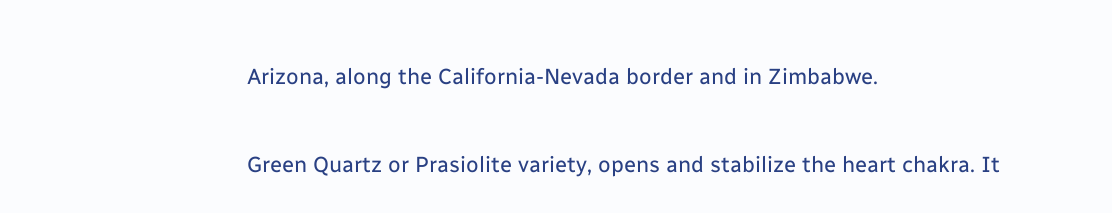Arizona, along the California-Nevada border and in Zimbabwe.

Green Quartz or Prasiolite variety, opens and stabilize the heart chakra. It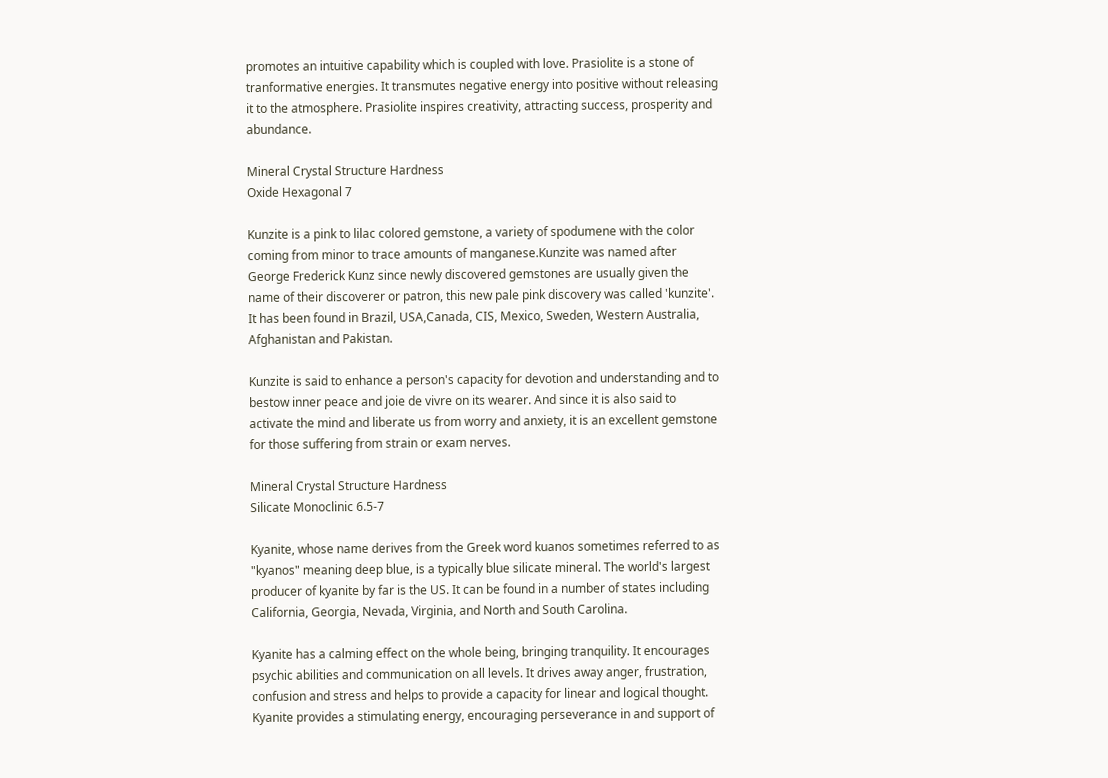promotes an intuitive capability which is coupled with love. Prasiolite is a stone of tranformative energies. It transmutes negative energy into positive without releasing it to the atmosphere. Prasiolite inspires creativity, attracting success, prosperity and abundance.

Mineral Crystal Structure Hardness
Oxide Hexagonal 7

Kunzite is a pink to lilac colored gemstone, a variety of spodumene with the color coming from minor to trace amounts of manganese.Kunzite was named after George Frederick Kunz since newly discovered gemstones are usually given the name of their discoverer or patron, this new pale pink discovery was called 'kunzite'. It has been found in Brazil, USA,Canada, CIS, Mexico, Sweden, Western Australia, Afghanistan and Pakistan.

Kunzite is said to enhance a person's capacity for devotion and understanding and to bestow inner peace and joie de vivre on its wearer. And since it is also said to activate the mind and liberate us from worry and anxiety, it is an excellent gemstone for those suffering from strain or exam nerves.

Mineral Crystal Structure Hardness
Silicate Monoclinic 6.5-7

Kyanite, whose name derives from the Greek word kuanos sometimes referred to as "kyanos" meaning deep blue, is a typically blue silicate mineral. The world's largest producer of kyanite by far is the US. It can be found in a number of states including California, Georgia, Nevada, Virginia, and North and South Carolina.

Kyanite has a calming effect on the whole being, bringing tranquility. It encourages psychic abilities and communication on all levels. It drives away anger, frustration, confusion and stress and helps to provide a capacity for linear and logical thought. Kyanite provides a stimulating energy, encouraging perseverance in and support of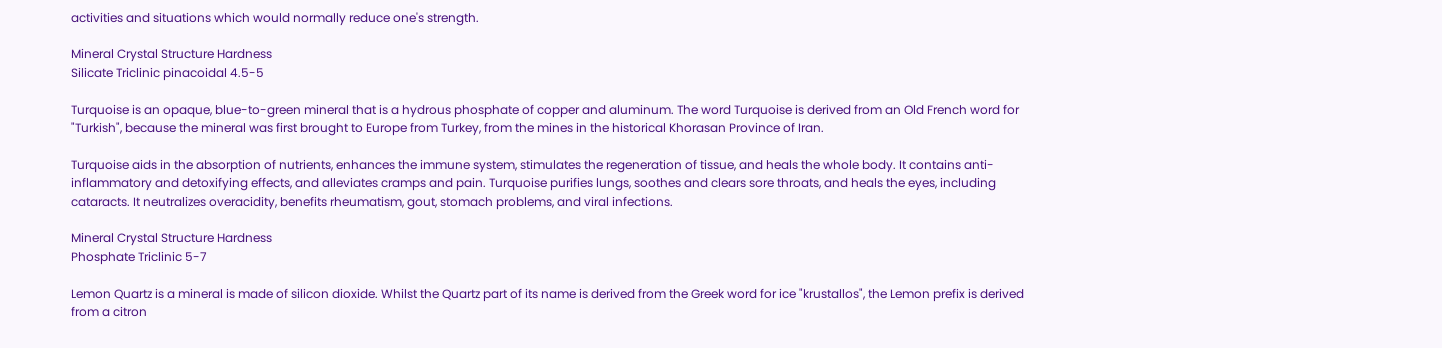activities and situations which would normally reduce one's strength.

Mineral Crystal Structure Hardness
Silicate Triclinic pinacoidal 4.5-5

Turquoise is an opaque, blue-to-green mineral that is a hydrous phosphate of copper and aluminum. The word Turquoise is derived from an Old French word for "Turkish", because the mineral was first brought to Europe from Turkey, from the mines in the historical Khorasan Province of Iran.

Turquoise aids in the absorption of nutrients, enhances the immune system, stimulates the regeneration of tissue, and heals the whole body. It contains anti-inflammatory and detoxifying effects, and alleviates cramps and pain. Turquoise purifies lungs, soothes and clears sore throats, and heals the eyes, including cataracts. It neutralizes overacidity, benefits rheumatism, gout, stomach problems, and viral infections.

Mineral Crystal Structure Hardness
Phosphate Triclinic 5-7

Lemon Quartz is a mineral is made of silicon dioxide. Whilst the Quartz part of its name is derived from the Greek word for ice "krustallos", the Lemon prefix is derived from a citron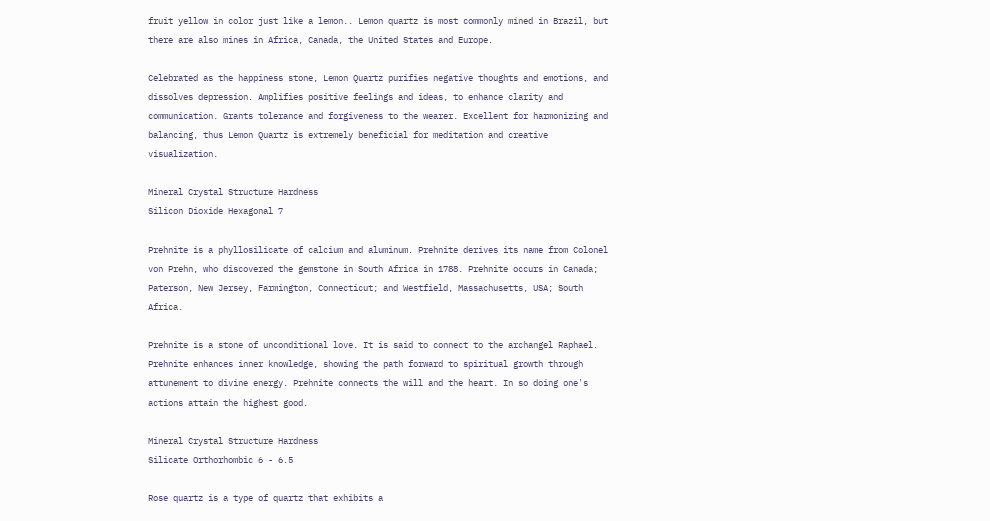fruit yellow in color just like a lemon.. Lemon quartz is most commonly mined in Brazil, but there are also mines in Africa, Canada, the United States and Europe.

Celebrated as the happiness stone, Lemon Quartz purifies negative thoughts and emotions, and dissolves depression. Amplifies positive feelings and ideas, to enhance clarity and communication. Grants tolerance and forgiveness to the wearer. Excellent for harmonizing and balancing, thus Lemon Quartz is extremely beneficial for meditation and creative visualization.

Mineral Crystal Structure Hardness
Silicon Dioxide Hexagonal 7

Prehnite is a phyllosilicate of calcium and aluminum. Prehnite derives its name from Colonel von Prehn, who discovered the gemstone in South Africa in 1788. Prehnite occurs in Canada; Paterson, New Jersey, Farmington, Connecticut; and Westfield, Massachusetts, USA; South Africa.

Prehnite is a stone of unconditional love. It is said to connect to the archangel Raphael. Prehnite enhances inner knowledge, showing the path forward to spiritual growth through attunement to divine energy. Prehnite connects the will and the heart. In so doing one's actions attain the highest good.

Mineral Crystal Structure Hardness
Silicate Orthorhombic 6 - 6.5

Rose quartz is a type of quartz that exhibits a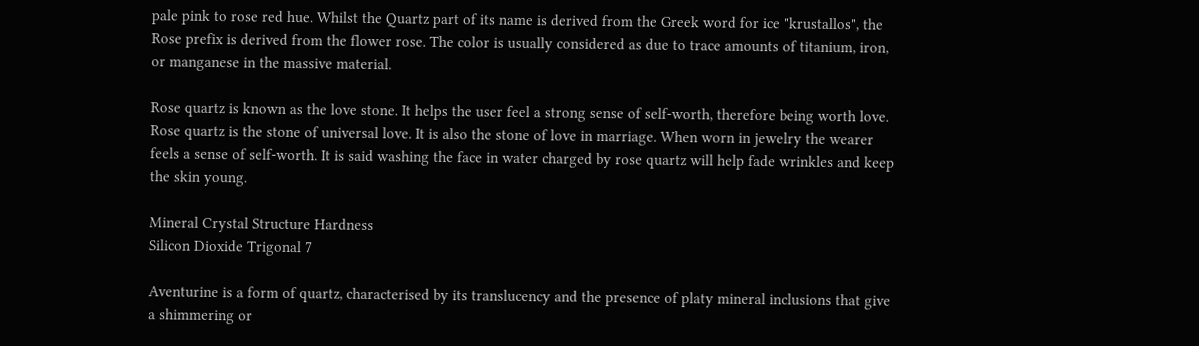pale pink to rose red hue. Whilst the Quartz part of its name is derived from the Greek word for ice "krustallos", the Rose prefix is derived from the flower rose. The color is usually considered as due to trace amounts of titanium, iron, or manganese in the massive material.

Rose quartz is known as the love stone. It helps the user feel a strong sense of self-worth, therefore being worth love. Rose quartz is the stone of universal love. It is also the stone of love in marriage. When worn in jewelry the wearer feels a sense of self-worth. It is said washing the face in water charged by rose quartz will help fade wrinkles and keep the skin young.

Mineral Crystal Structure Hardness
Silicon Dioxide Trigonal 7

Aventurine is a form of quartz, characterised by its translucency and the presence of platy mineral inclusions that give a shimmering or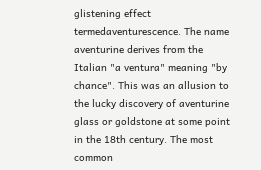glistening effect termedaventurescence. The name aventurine derives from the Italian "a ventura" meaning "by chance". This was an allusion to the lucky discovery of aventurine glass or goldstone at some point in the 18th century. The most common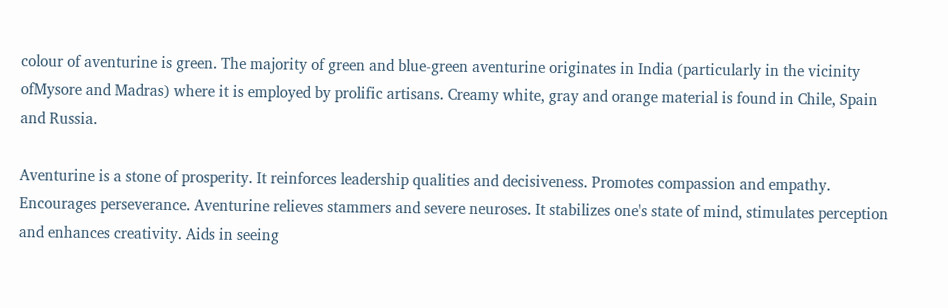colour of aventurine is green. The majority of green and blue-green aventurine originates in India (particularly in the vicinity ofMysore and Madras) where it is employed by prolific artisans. Creamy white, gray and orange material is found in Chile, Spain and Russia.

Aventurine is a stone of prosperity. It reinforces leadership qualities and decisiveness. Promotes compassion and empathy. Encourages perseverance. Aventurine relieves stammers and severe neuroses. It stabilizes one's state of mind, stimulates perception and enhances creativity. Aids in seeing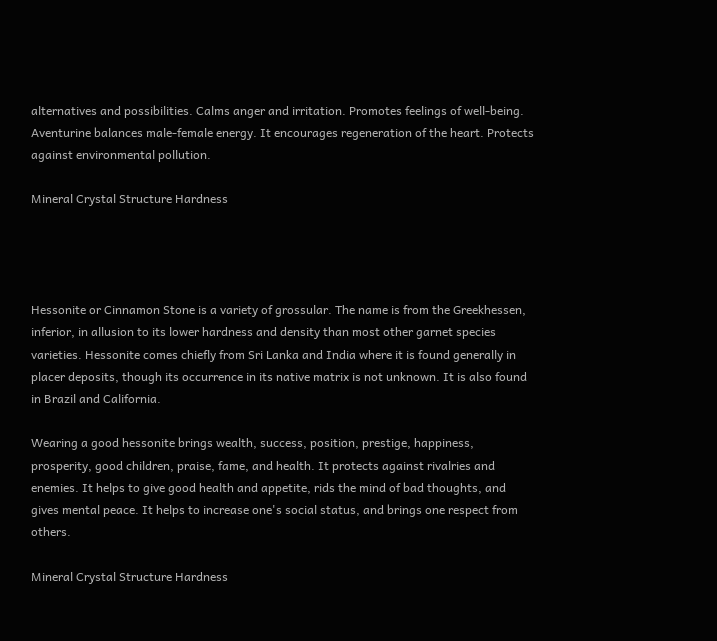alternatives and possibilities. Calms anger and irritation. Promotes feelings of well-being. Aventurine balances male-female energy. It encourages regeneration of the heart. Protects against environmental pollution.

Mineral Crystal Structure Hardness




Hessonite or Cinnamon Stone is a variety of grossular. The name is from the Greekhessen, inferior, in allusion to its lower hardness and density than most other garnet species varieties. Hessonite comes chiefly from Sri Lanka and India where it is found generally in placer deposits, though its occurrence in its native matrix is not unknown. It is also found in Brazil and California.

Wearing a good hessonite brings wealth, success, position, prestige, happiness, prosperity, good children, praise, fame, and health. It protects against rivalries and enemies. It helps to give good health and appetite, rids the mind of bad thoughts, and gives mental peace. It helps to increase one's social status, and brings one respect from others.

Mineral Crystal Structure Hardness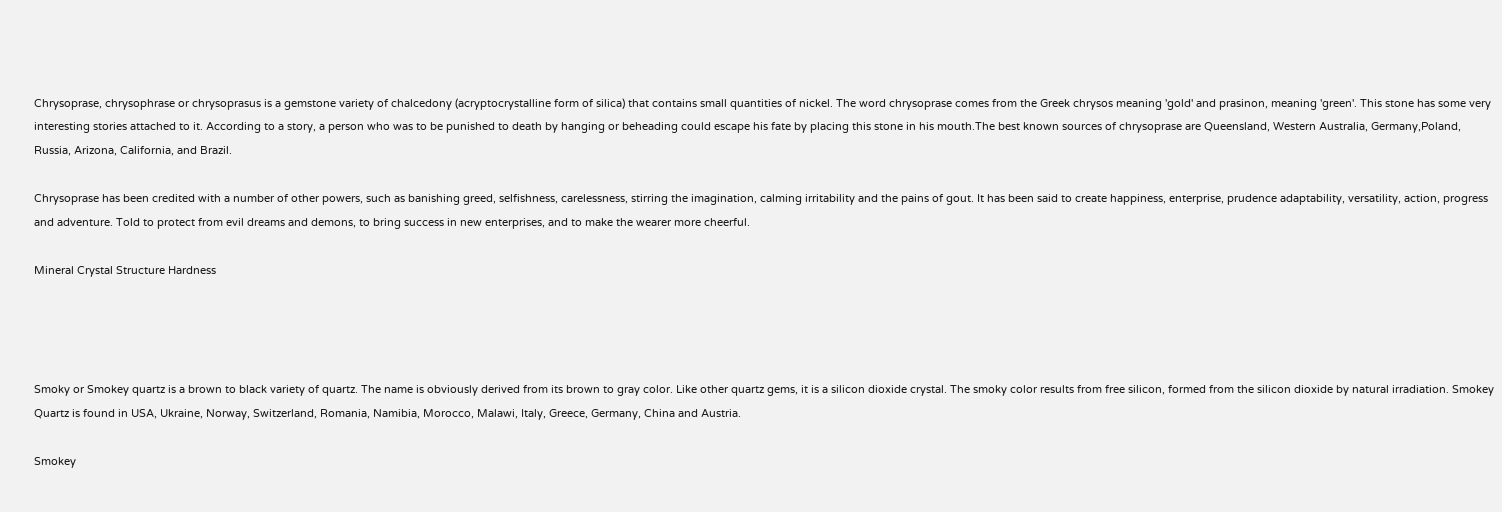Chrysoprase, chrysophrase or chrysoprasus is a gemstone variety of chalcedony (acryptocrystalline form of silica) that contains small quantities of nickel. The word chrysoprase comes from the Greek chrysos meaning 'gold' and prasinon, meaning 'green'. This stone has some very interesting stories attached to it. According to a story, a person who was to be punished to death by hanging or beheading could escape his fate by placing this stone in his mouth.The best known sources of chrysoprase are Queensland, Western Australia, Germany,Poland, Russia, Arizona, California, and Brazil.

Chrysoprase has been credited with a number of other powers, such as banishing greed, selfishness, carelessness, stirring the imagination, calming irritability and the pains of gout. It has been said to create happiness, enterprise, prudence adaptability, versatility, action, progress and adventure. Told to protect from evil dreams and demons, to bring success in new enterprises, and to make the wearer more cheerful.

Mineral Crystal Structure Hardness




Smoky or Smokey quartz is a brown to black variety of quartz. The name is obviously derived from its brown to gray color. Like other quartz gems, it is a silicon dioxide crystal. The smoky color results from free silicon, formed from the silicon dioxide by natural irradiation. Smokey Quartz is found in USA, Ukraine, Norway, Switzerland, Romania, Namibia, Morocco, Malawi, Italy, Greece, Germany, China and Austria.

Smokey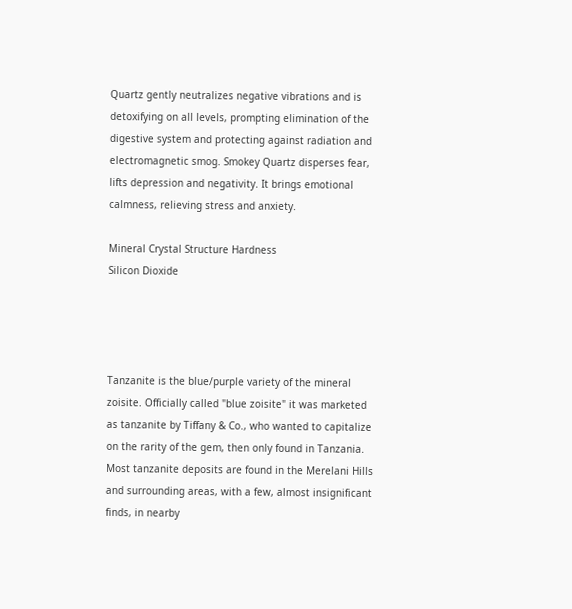Quartz gently neutralizes negative vibrations and is detoxifying on all levels, prompting elimination of the digestive system and protecting against radiation and electromagnetic smog. Smokey Quartz disperses fear, lifts depression and negativity. It brings emotional calmness, relieving stress and anxiety.

Mineral Crystal Structure Hardness
Silicon Dioxide




Tanzanite is the blue/purple variety of the mineral zoisite. Officially called "blue zoisite" it was marketed as tanzanite by Tiffany & Co., who wanted to capitalize on the rarity of the gem, then only found in Tanzania. Most tanzanite deposits are found in the Merelani Hills and surrounding areas, with a few, almost insignificant finds, in nearby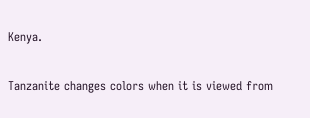Kenya.

Tanzanite changes colors when it is viewed from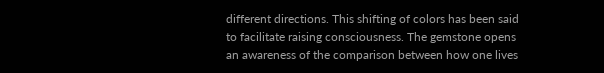different directions. This shifting of colors has been said to facilitate raising consciousness. The gemstone opens an awareness of the comparison between how one lives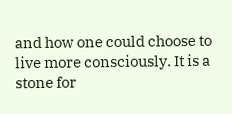and how one could choose to live more consciously. It is a stone for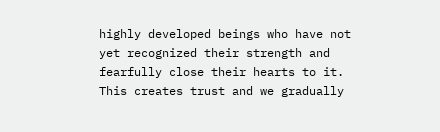highly developed beings who have not yet recognized their strength and fearfully close their hearts to it. This creates trust and we gradually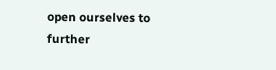open ourselves to further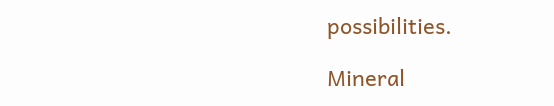possibilities.

Mineral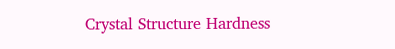Crystal Structure Hardness